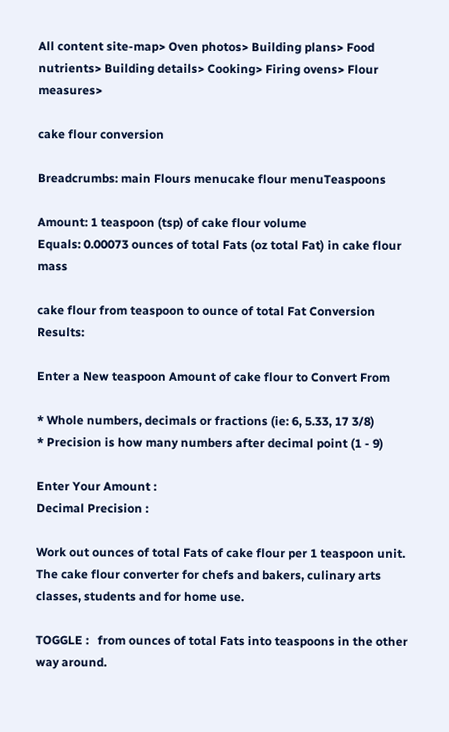All content site-map> Oven photos> Building plans> Food nutrients> Building details> Cooking> Firing ovens> Flour measures>

cake flour conversion

Breadcrumbs: main Flours menucake flour menuTeaspoons

Amount: 1 teaspoon (tsp) of cake flour volume
Equals: 0.00073 ounces of total Fats (oz total Fat) in cake flour mass

cake flour from teaspoon to ounce of total Fat Conversion Results:

Enter a New teaspoon Amount of cake flour to Convert From

* Whole numbers, decimals or fractions (ie: 6, 5.33, 17 3/8)
* Precision is how many numbers after decimal point (1 - 9)

Enter Your Amount :
Decimal Precision :

Work out ounces of total Fats of cake flour per 1 teaspoon unit. The cake flour converter for chefs and bakers, culinary arts classes, students and for home use.

TOGGLE :   from ounces of total Fats into teaspoons in the other way around.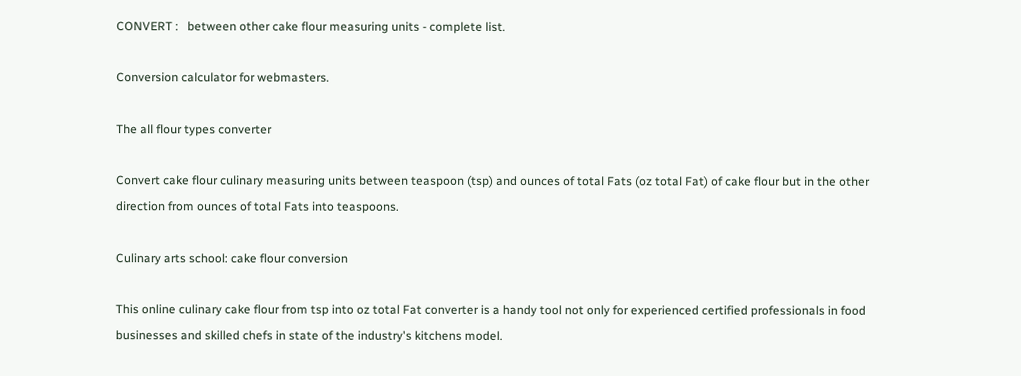CONVERT :   between other cake flour measuring units - complete list.

Conversion calculator for webmasters.

The all flour types converter

Convert cake flour culinary measuring units between teaspoon (tsp) and ounces of total Fats (oz total Fat) of cake flour but in the other direction from ounces of total Fats into teaspoons.

Culinary arts school: cake flour conversion

This online culinary cake flour from tsp into oz total Fat converter is a handy tool not only for experienced certified professionals in food businesses and skilled chefs in state of the industry's kitchens model.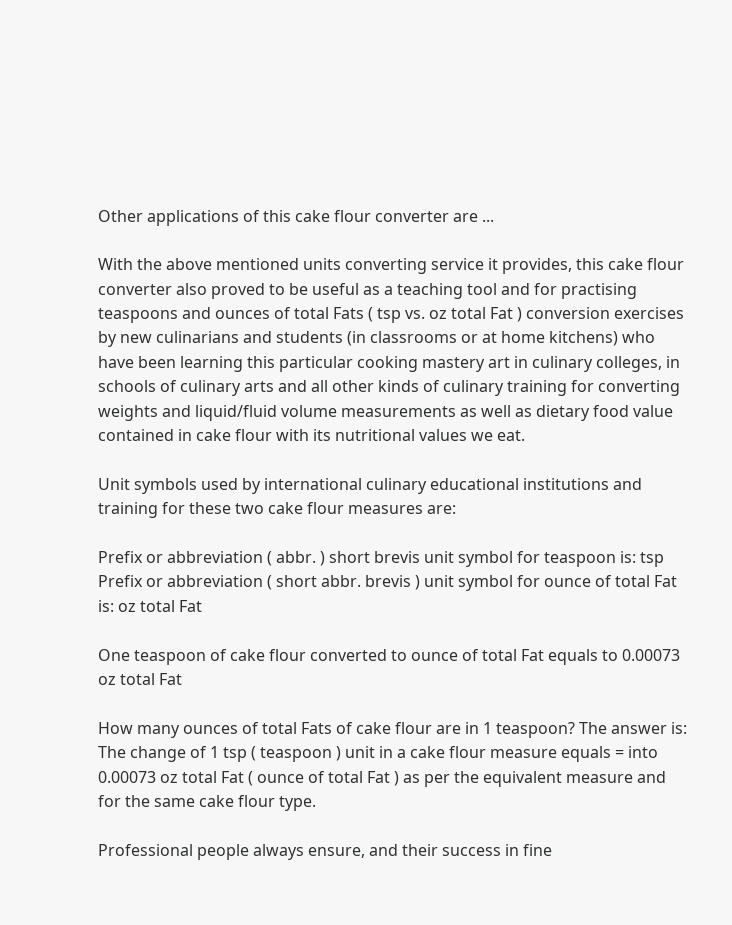Other applications of this cake flour converter are ...

With the above mentioned units converting service it provides, this cake flour converter also proved to be useful as a teaching tool and for practising teaspoons and ounces of total Fats ( tsp vs. oz total Fat ) conversion exercises by new culinarians and students (in classrooms or at home kitchens) who have been learning this particular cooking mastery art in culinary colleges, in schools of culinary arts and all other kinds of culinary training for converting weights and liquid/fluid volume measurements as well as dietary food value contained in cake flour with its nutritional values we eat.

Unit symbols used by international culinary educational institutions and training for these two cake flour measures are:

Prefix or abbreviation ( abbr. ) short brevis unit symbol for teaspoon is: tsp
Prefix or abbreviation ( short abbr. brevis ) unit symbol for ounce of total Fat is: oz total Fat

One teaspoon of cake flour converted to ounce of total Fat equals to 0.00073 oz total Fat

How many ounces of total Fats of cake flour are in 1 teaspoon? The answer is: The change of 1 tsp ( teaspoon ) unit in a cake flour measure equals = into 0.00073 oz total Fat ( ounce of total Fat ) as per the equivalent measure and for the same cake flour type.

Professional people always ensure, and their success in fine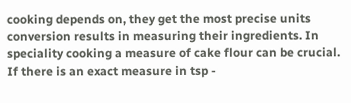cooking depends on, they get the most precise units conversion results in measuring their ingredients. In speciality cooking a measure of cake flour can be crucial. If there is an exact measure in tsp -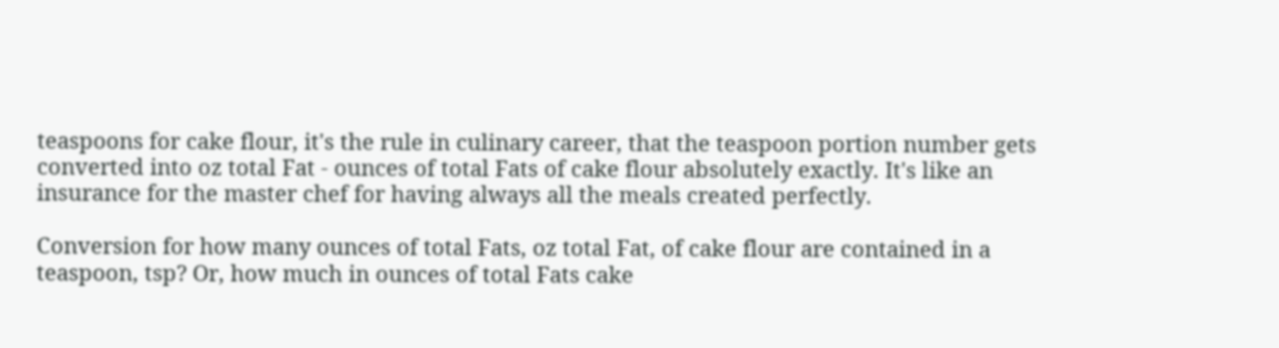teaspoons for cake flour, it's the rule in culinary career, that the teaspoon portion number gets converted into oz total Fat - ounces of total Fats of cake flour absolutely exactly. It's like an insurance for the master chef for having always all the meals created perfectly.

Conversion for how many ounces of total Fats, oz total Fat, of cake flour are contained in a teaspoon, tsp? Or, how much in ounces of total Fats cake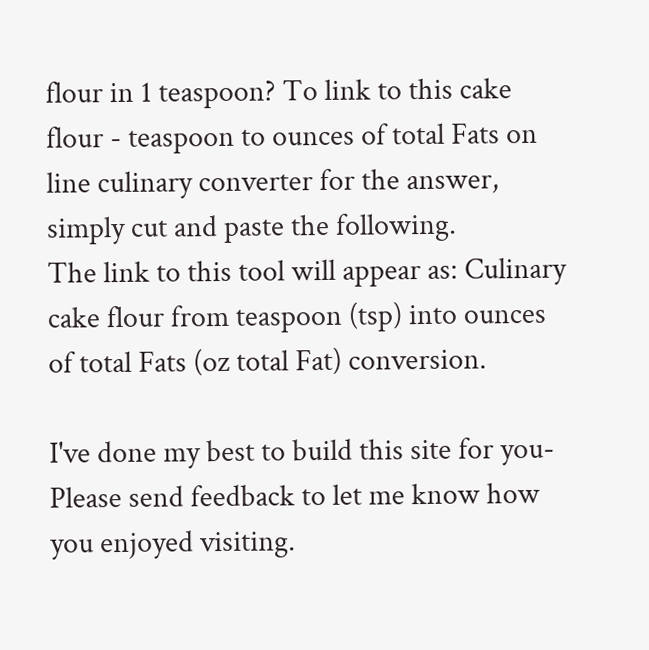flour in 1 teaspoon? To link to this cake flour - teaspoon to ounces of total Fats on line culinary converter for the answer, simply cut and paste the following.
The link to this tool will appear as: Culinary cake flour from teaspoon (tsp) into ounces of total Fats (oz total Fat) conversion.

I've done my best to build this site for you- Please send feedback to let me know how you enjoyed visiting.